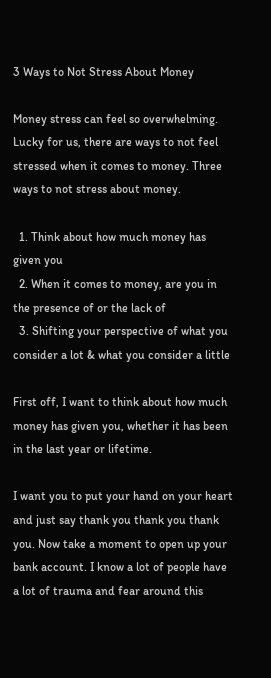3 Ways to Not Stress About Money

Money stress can feel so overwhelming. Lucky for us, there are ways to not feel stressed when it comes to money. Three ways to not stress about money.

  1. Think about how much money has given you
  2. When it comes to money, are you in the presence of or the lack of
  3. Shifting your perspective of what you consider a lot & what you consider a little

First off, I want to think about how much money has given you, whether it has been in the last year or lifetime.

I want you to put your hand on your heart and just say thank you thank you thank you. Now take a moment to open up your bank account. I know a lot of people have a lot of trauma and fear around this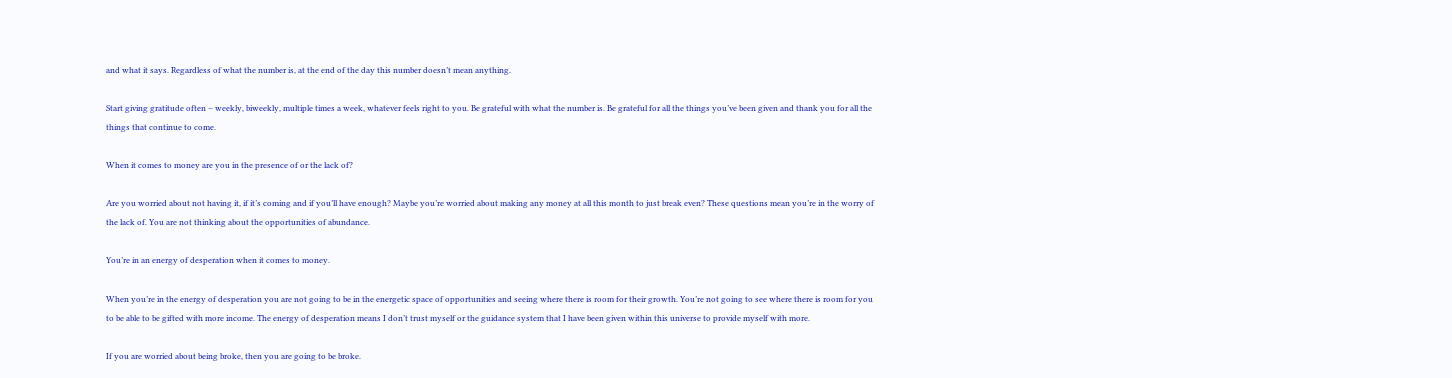and what it says. Regardless of what the number is, at the end of the day this number doesn’t mean anything.

Start giving gratitude often – weekly, biweekly, multiple times a week, whatever feels right to you. Be grateful with what the number is. Be grateful for all the things you’ve been given and thank you for all the things that continue to come.

When it comes to money are you in the presence of or the lack of?

Are you worried about not having it, if it’s coming and if you’ll have enough? Maybe you’re worried about making any money at all this month to just break even? These questions mean you’re in the worry of the lack of. You are not thinking about the opportunities of abundance.

You’re in an energy of desperation when it comes to money.

When you’re in the energy of desperation you are not going to be in the energetic space of opportunities and seeing where there is room for their growth. You’re not going to see where there is room for you to be able to be gifted with more income. The energy of desperation means I don’t trust myself or the guidance system that I have been given within this universe to provide myself with more.

If you are worried about being broke, then you are going to be broke.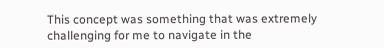This concept was something that was extremely challenging for me to navigate in the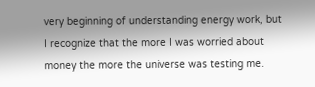very beginning of understanding energy work, but I recognize that the more I was worried about money the more the universe was testing me.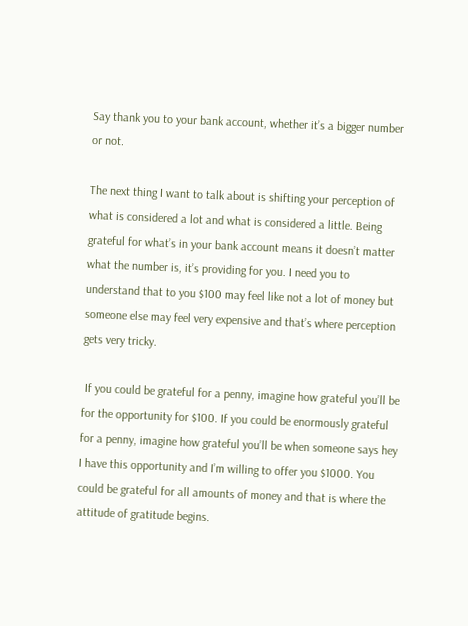Say thank you to your bank account, whether it’s a bigger number or not.

The next thing I want to talk about is shifting your perception of what is considered a lot and what is considered a little. Being grateful for what’s in your bank account means it doesn’t matter what the number is, it’s providing for you. I need you to understand that to you $100 may feel like not a lot of money but someone else may feel very expensive and that’s where perception gets very tricky.

 If you could be grateful for a penny, imagine how grateful you’ll be for the opportunity for $100. If you could be enormously grateful for a penny, imagine how grateful you’ll be when someone says hey I have this opportunity and I’m willing to offer you $1000. You could be grateful for all amounts of money and that is where the attitude of gratitude begins.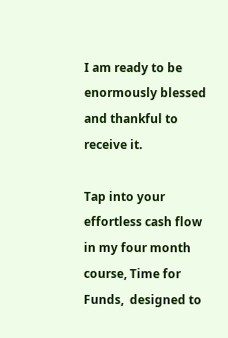I am ready to be enormously blessed and thankful to receive it.

Tap into your effortless cash flow in my four month course, Time for Funds,  designed to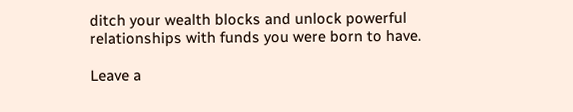ditch your wealth blocks and unlock powerful relationships with funds you were born to have.

Leave a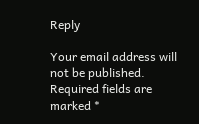Reply

Your email address will not be published. Required fields are marked *